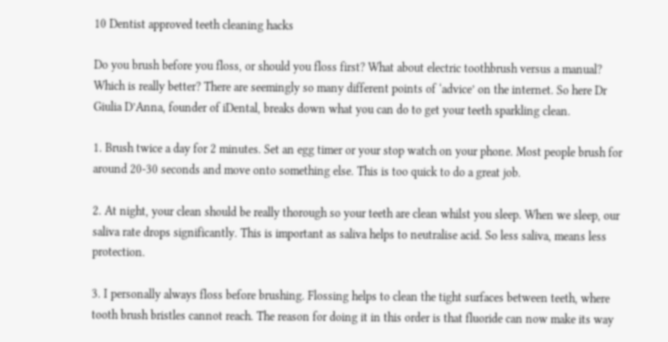10 Dentist approved teeth cleaning hacks

Do you brush before you floss, or should you floss first? What about electric toothbrush versus a manual? Which is really better? There are seemingly so many different points of ‘advice’ on the internet. So here Dr Giulia D’Anna, founder of iDental, breaks down what you can do to get your teeth sparkling clean.

1. Brush twice a day for 2 minutes. Set an egg timer or your stop watch on your phone. Most people brush for around 20-30 seconds and move onto something else. This is too quick to do a great job.

2. At night, your clean should be really thorough so your teeth are clean whilst you sleep. When we sleep, our saliva rate drops significantly. This is important as saliva helps to neutralise acid. So less saliva, means less protection.

3. I personally always floss before brushing. Flossing helps to clean the tight surfaces between teeth, where tooth brush bristles cannot reach. The reason for doing it in this order is that fluoride can now make its way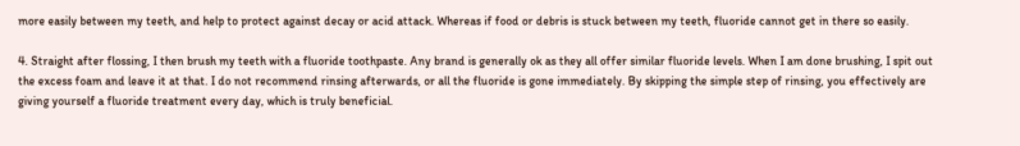more easily between my teeth, and help to protect against decay or acid attack. Whereas if food or debris is stuck between my teeth, fluoride cannot get in there so easily.

4. Straight after flossing, I then brush my teeth with a fluoride toothpaste. Any brand is generally ok as they all offer similar fluoride levels. When I am done brushing, I spit out the excess foam and leave it at that. I do not recommend rinsing afterwards, or all the fluoride is gone immediately. By skipping the simple step of rinsing, you effectively are giving yourself a fluoride treatment every day, which is truly beneficial.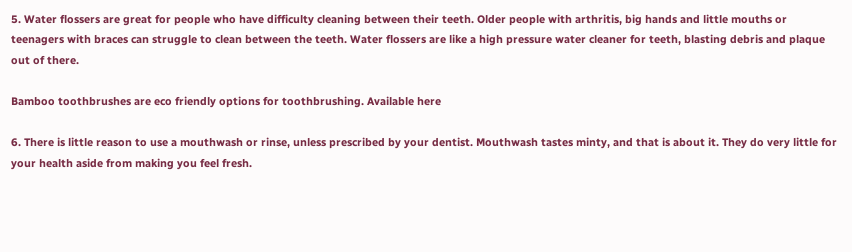5. Water flossers are great for people who have difficulty cleaning between their teeth. Older people with arthritis, big hands and little mouths or teenagers with braces can struggle to clean between the teeth. Water flossers are like a high pressure water cleaner for teeth, blasting debris and plaque out of there.

Bamboo toothbrushes are eco friendly options for toothbrushing. Available here

6. There is little reason to use a mouthwash or rinse, unless prescribed by your dentist. Mouthwash tastes minty, and that is about it. They do very little for your health aside from making you feel fresh.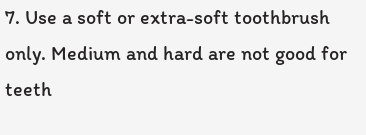7. Use a soft or extra-soft toothbrush only. Medium and hard are not good for teeth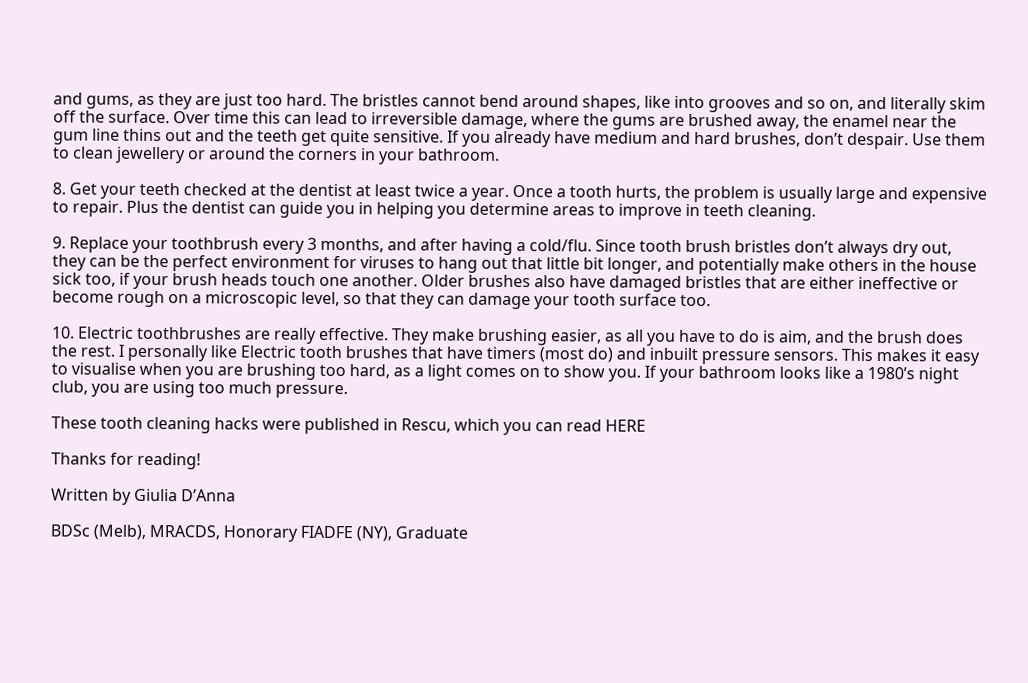and gums, as they are just too hard. The bristles cannot bend around shapes, like into grooves and so on, and literally skim off the surface. Over time this can lead to irreversible damage, where the gums are brushed away, the enamel near the gum line thins out and the teeth get quite sensitive. If you already have medium and hard brushes, don’t despair. Use them to clean jewellery or around the corners in your bathroom.

8. Get your teeth checked at the dentist at least twice a year. Once a tooth hurts, the problem is usually large and expensive to repair. Plus the dentist can guide you in helping you determine areas to improve in teeth cleaning.

9. Replace your toothbrush every 3 months, and after having a cold/flu. Since tooth brush bristles don’t always dry out, they can be the perfect environment for viruses to hang out that little bit longer, and potentially make others in the house sick too, if your brush heads touch one another. Older brushes also have damaged bristles that are either ineffective or become rough on a microscopic level, so that they can damage your tooth surface too.

10. Electric toothbrushes are really effective. They make brushing easier, as all you have to do is aim, and the brush does the rest. I personally like Electric tooth brushes that have timers (most do) and inbuilt pressure sensors. This makes it easy to visualise when you are brushing too hard, as a light comes on to show you. If your bathroom looks like a 1980’s night club, you are using too much pressure.

These tooth cleaning hacks were published in Rescu, which you can read HERE

Thanks for reading!

Written by Giulia D’Anna

BDSc (Melb), MRACDS, Honorary FIADFE (NY), Graduate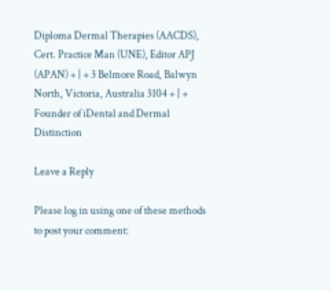Diploma Dermal Therapies (AACDS), Cert. Practice Man (UNE), Editor APJ (APAN) + | + 3 Belmore Road, Balwyn North, Victoria, Australia 3104 + | + Founder of iDental and Dermal Distinction

Leave a Reply

Please log in using one of these methods to post your comment: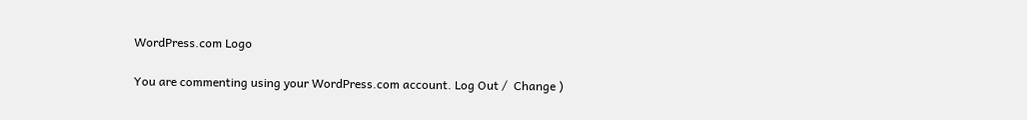WordPress.com Logo

You are commenting using your WordPress.com account. Log Out /  Change )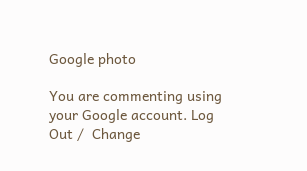Google photo

You are commenting using your Google account. Log Out /  Change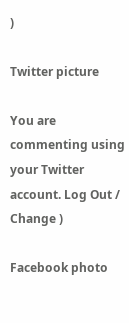)

Twitter picture

You are commenting using your Twitter account. Log Out /  Change )

Facebook photo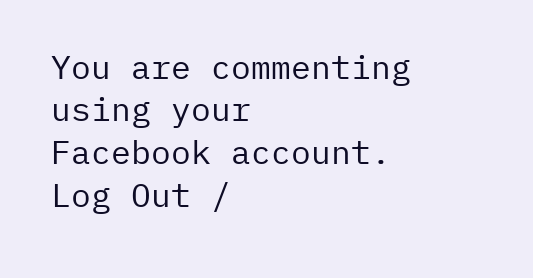You are commenting using your Facebook account. Log Out /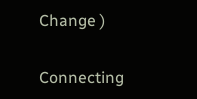Change )

Connecting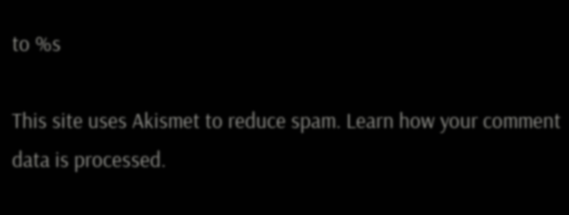to %s

This site uses Akismet to reduce spam. Learn how your comment data is processed.